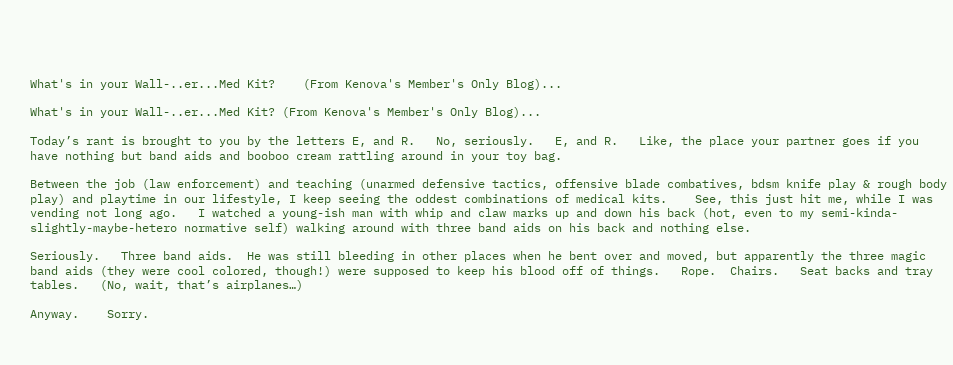What's in your Wall-..er...Med Kit?    (From Kenova's Member's Only Blog)...

What's in your Wall-..er...Med Kit? (From Kenova's Member's Only Blog)...

Today’s rant is brought to you by the letters E, and R.   No, seriously.   E, and R.   Like, the place your partner goes if you have nothing but band aids and booboo cream rattling around in your toy bag.

Between the job (law enforcement) and teaching (unarmed defensive tactics, offensive blade combatives, bdsm knife play & rough body play) and playtime in our lifestyle, I keep seeing the oddest combinations of medical kits.    See, this just hit me, while I was vending not long ago.   I watched a young-ish man with whip and claw marks up and down his back (hot, even to my semi-kinda-slightly-maybe-hetero normative self) walking around with three band aids on his back and nothing else.

Seriously.   Three band aids.  He was still bleeding in other places when he bent over and moved, but apparently the three magic band aids (they were cool colored, though!) were supposed to keep his blood off of things.   Rope.  Chairs.   Seat backs and tray tables.   (No, wait, that’s airplanes…)

Anyway.    Sorry.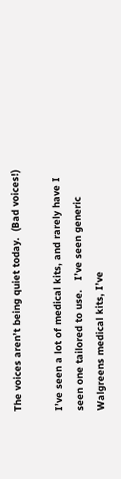The voices aren’t being quiet today.  (Bad voices!)

I’ve seen a lot of medical kits, and rarely have I seen one tailored to use.   I’ve seen generic Walgreens medical kits, I’ve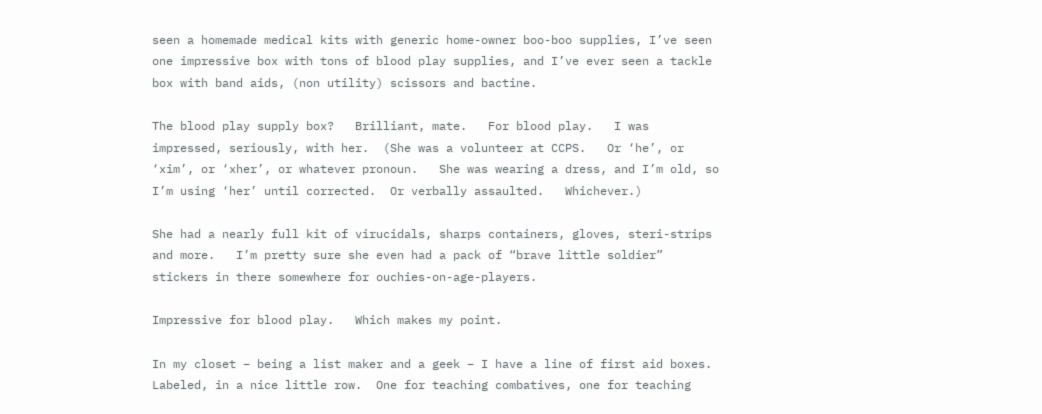seen a homemade medical kits with generic home-owner boo-boo supplies, I’ve seen one impressive box with tons of blood play supplies, and I’ve ever seen a tackle box with band aids, (non utility) scissors and bactine.

The blood play supply box?   Brilliant, mate.   For blood play.   I was impressed, seriously, with her.  (She was a volunteer at CCPS.   Or ‘he’, or ‘xim’, or ‘xher’, or whatever pronoun.   She was wearing a dress, and I’m old, so I’m using ‘her’ until corrected.  Or verbally assaulted.   Whichever.)

She had a nearly full kit of virucidals, sharps containers, gloves, steri-strips and more.   I’m pretty sure she even had a pack of “brave little soldier” stickers in there somewhere for ouchies-on-age-players.

Impressive for blood play.   Which makes my point.

In my closet – being a list maker and a geek – I have a line of first aid boxes.   Labeled, in a nice little row.  One for teaching combatives, one for teaching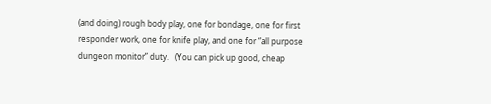(and doing) rough body play, one for bondage, one for first responder work, one for knife play, and one for “all purpose dungeon monitor” duty.   (You can pick up good, cheap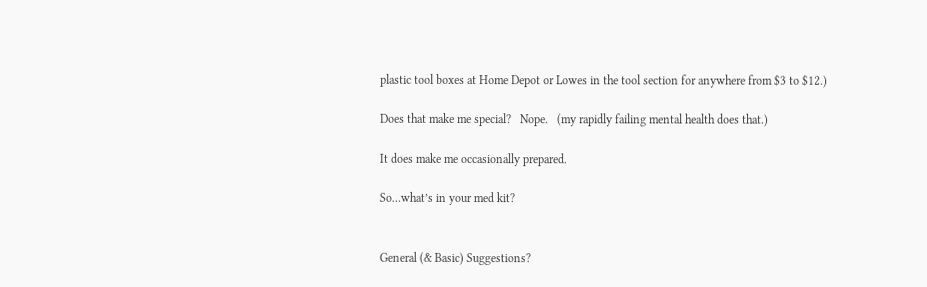plastic tool boxes at Home Depot or Lowes in the tool section for anywhere from $3 to $12.)

Does that make me special?   Nope.   (my rapidly failing mental health does that.)

It does make me occasionally prepared.

So…what’s in your med kit?


General (& Basic) Suggestions?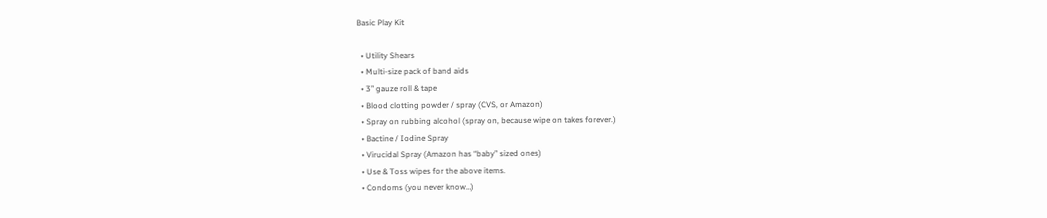Basic Play Kit

  • Utility Shears
  • Multi-size pack of band aids
  • 3” gauze roll & tape
  • Blood clotting powder / spray (CVS, or Amazon)
  • Spray on rubbing alcohol (spray on, because wipe on takes forever.)
  • Bactine / Iodine Spray
  • Virucidal Spray (Amazon has “baby” sized ones)
  • Use & Toss wipes for the above items.
  • Condoms (you never know…)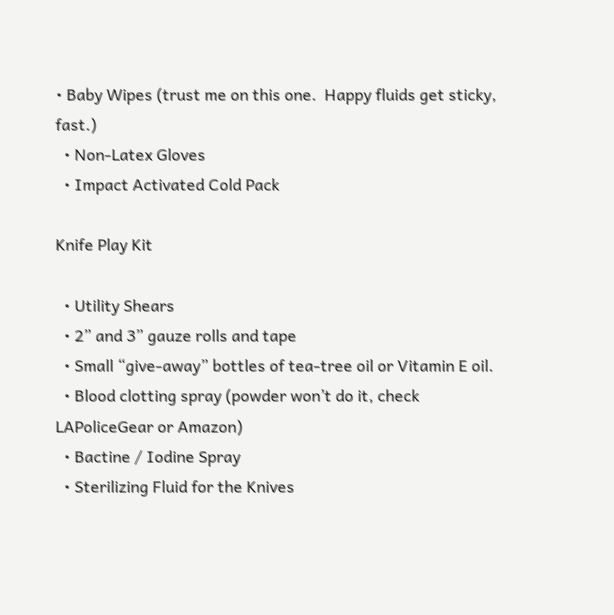• Baby Wipes (trust me on this one.  Happy fluids get sticky, fast.)
  • Non-Latex Gloves
  • Impact Activated Cold Pack

Knife Play Kit

  • Utility Shears
  • 2” and 3” gauze rolls and tape
  • Small “give-away” bottles of tea-tree oil or Vitamin E oil.
  • Blood clotting spray (powder won’t do it, check LAPoliceGear or Amazon)
  • Bactine / Iodine Spray
  • Sterilizing Fluid for the Knives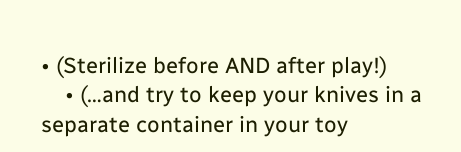• (Sterilize before AND after play!)
    • (…and try to keep your knives in a separate container in your toy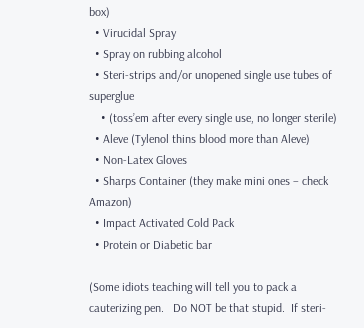box)
  • Virucidal Spray
  • Spray on rubbing alcohol
  • Steri-strips and/or unopened single use tubes of superglue
    • (toss’em after every single use, no longer sterile)
  • Aleve (Tylenol thins blood more than Aleve)
  • Non-Latex Gloves
  • Sharps Container (they make mini ones – check Amazon)
  • Impact Activated Cold Pack
  • Protein or Diabetic bar

(Some idiots teaching will tell you to pack a cauterizing pen.   Do NOT be that stupid.  If steri-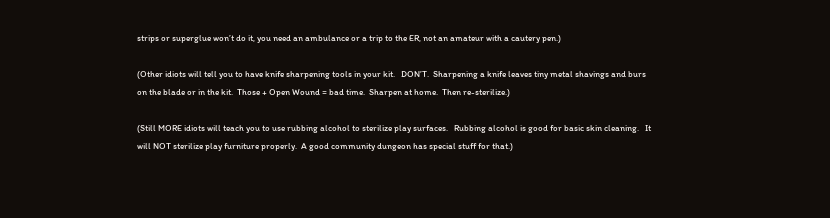strips or superglue won’t do it, you need an ambulance or a trip to the ER, not an amateur with a cautery pen.)

(Other idiots will tell you to have knife sharpening tools in your kit.   DON’T.  Sharpening a knife leaves tiny metal shavings and burs on the blade or in the kit.  Those + Open Wound = bad time.  Sharpen at home.  Then re-sterilize.)

(Still MORE idiots will teach you to use rubbing alcohol to sterilize play surfaces.   Rubbing alcohol is good for basic skin cleaning.   It will NOT sterilize play furniture properly.  A good community dungeon has special stuff for that.)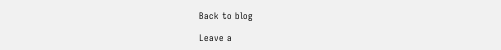Back to blog

Leave a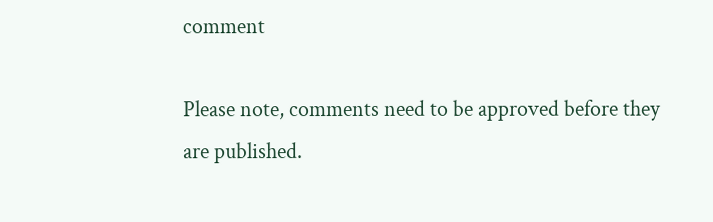comment

Please note, comments need to be approved before they are published.